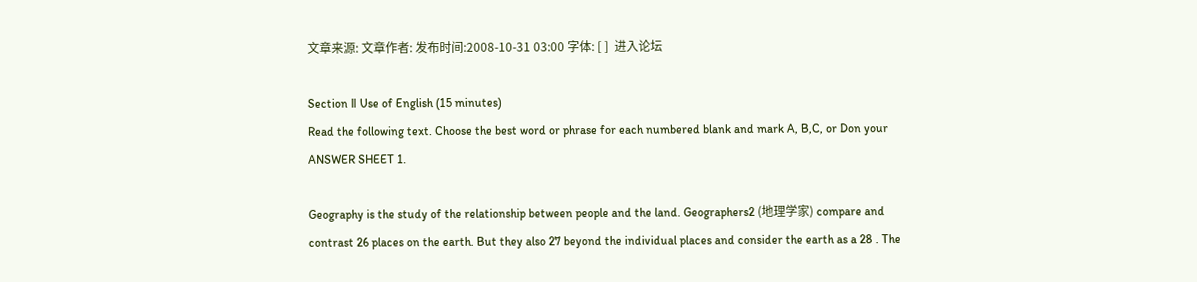文章来源: 文章作者: 发布时间:2008-10-31 03:00 字体: [ ]  进入论坛

Section Ⅱ Use of English (15 minutes)
Read the following text. Choose the best word or phrase for each numbered blank and mark A, B,C, or Don your ANSWER SHEET 1.

Geography is the study of the relationship between people and the land. Geographers2 (地理学家) compare and contrast 26 places on the earth. But they also 27 beyond the individual places and consider the earth as a 28 . The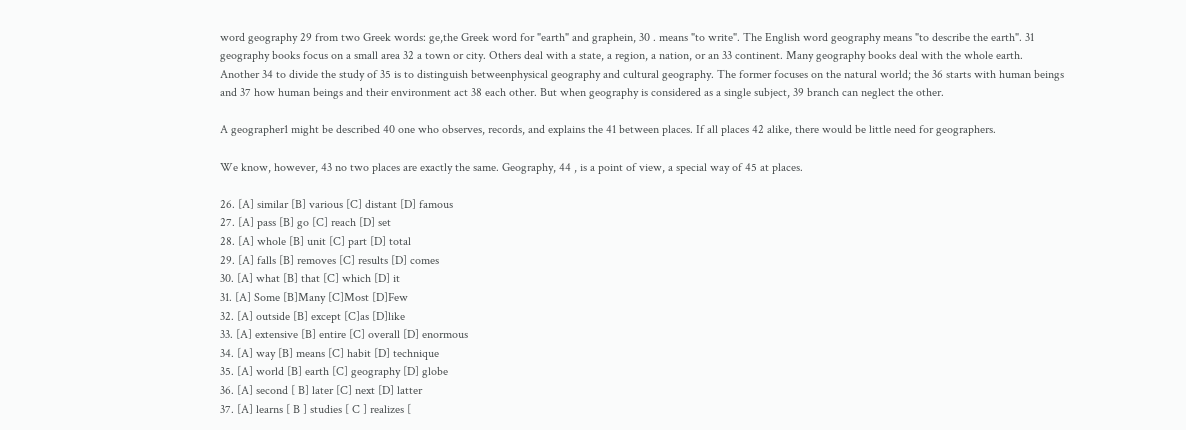word geography 29 from two Greek words: ge,the Greek word for "earth" and graphein, 30 . means "to write". The English word geography means "to describe the earth". 31 geography books focus on a small area 32 a town or city. Others deal with a state, a region, a nation, or an 33 continent. Many geography books deal with the whole earth. Another 34 to divide the study of 35 is to distinguish betweenphysical geography and cultural geography. The former focuses on the natural world; the 36 starts with human beings and 37 how human beings and their environment act 38 each other. But when geography is considered as a single subject, 39 branch can neglect the other.

A geographer1 might be described 40 one who observes, records, and explains the 41 between places. If all places 42 alike, there would be little need for geographers.

We know, however, 43 no two places are exactly the same. Geography, 44 , is a point of view, a special way of 45 at places.

26. [A] similar [B] various [C] distant [D] famous
27. [A] pass [B] go [C] reach [D] set
28. [A] whole [B] unit [C] part [D] total
29. [A] falls [B] removes [C] results [D] comes
30. [A] what [B] that [C] which [D] it
31. [A] Some [B]Many [C]Most [D]Few
32. [A] outside [B] except [C]as [D]like
33. [A] extensive [B] entire [C] overall [D] enormous
34. [A] way [B] means [C] habit [D] technique
35. [A] world [B] earth [C] geography [D] globe
36. [A] second [ B] later [C] next [D] latter
37. [A] learns [ B ] studies [ C ] realizes [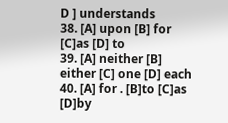D ] understands
38. [A] upon [B] for [C]as [D] to
39. [A] neither [B] either [C] one [D] each
40. [A] for . [B]to [C]as [D]by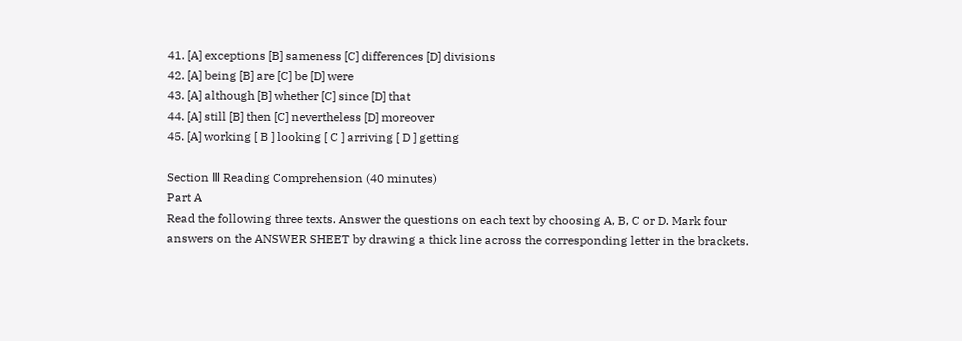41. [A] exceptions [B] sameness [C] differences [D] divisions
42. [A] being [B] are [C] be [D] were
43. [A] although [B] whether [C] since [D] that
44. [A] still [B] then [C] nevertheless [D] moreover
45. [A] working [ B ] looking [ C ] arriving [ D ] getting

Section Ⅲ Reading Comprehension (40 minutes)
Part A
Read the following three texts. Answer the questions on each text by choosing A, B, C or D. Mark four answers on the ANSWER SHEET by drawing a thick line across the corresponding letter in the brackets.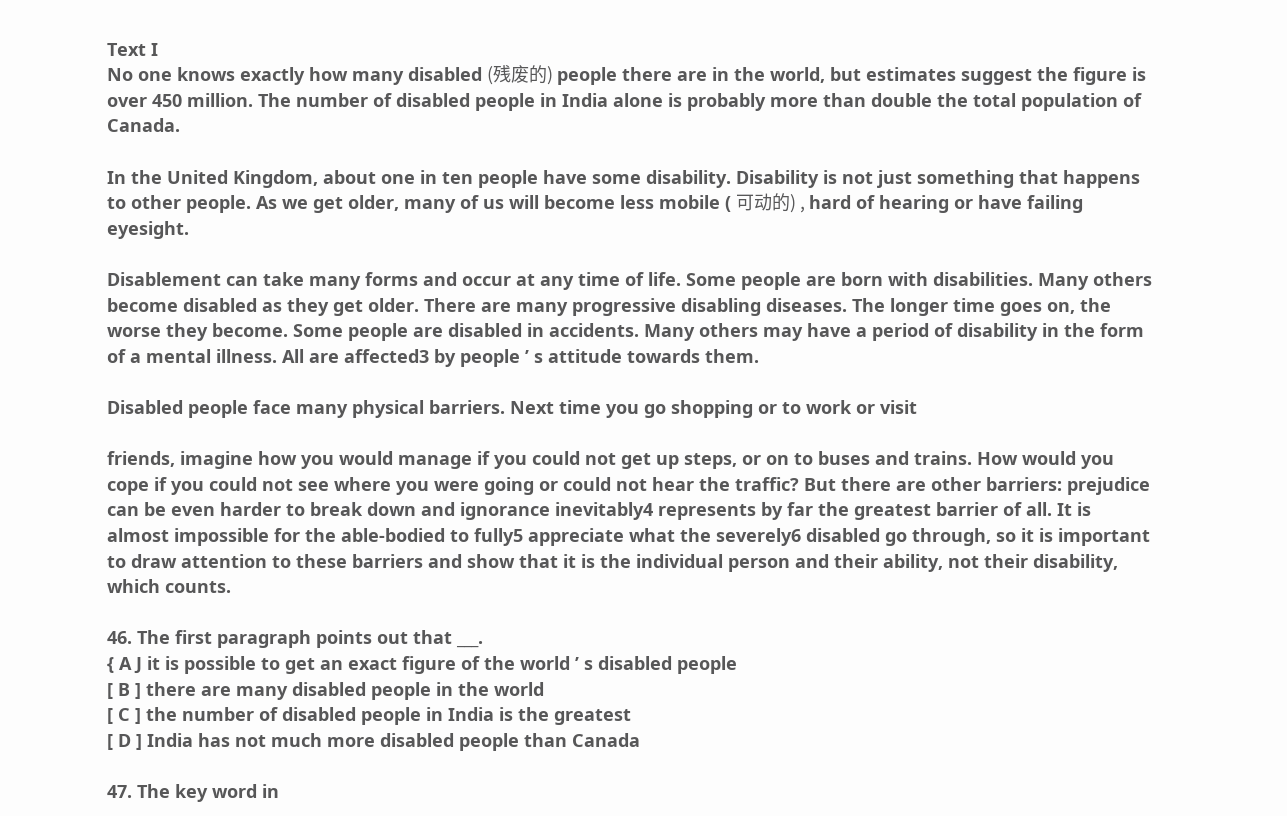Text I
No one knows exactly how many disabled (残废的) people there are in the world, but estimates suggest the figure is over 450 million. The number of disabled people in India alone is probably more than double the total population of Canada.

In the United Kingdom, about one in ten people have some disability. Disability is not just something that happens to other people. As we get older, many of us will become less mobile ( 可动的) , hard of hearing or have failing eyesight.

Disablement can take many forms and occur at any time of life. Some people are born with disabilities. Many others become disabled as they get older. There are many progressive disabling diseases. The longer time goes on, the worse they become. Some people are disabled in accidents. Many others may have a period of disability in the form of a mental illness. All are affected3 by people ’ s attitude towards them.

Disabled people face many physical barriers. Next time you go shopping or to work or visit

friends, imagine how you would manage if you could not get up steps, or on to buses and trains. How would you cope if you could not see where you were going or could not hear the traffic? But there are other barriers: prejudice can be even harder to break down and ignorance inevitably4 represents by far the greatest barrier of all. It is almost impossible for the able-bodied to fully5 appreciate what the severely6 disabled go through, so it is important to draw attention to these barriers and show that it is the individual person and their ability, not their disability, which counts.

46. The first paragraph points out that ___.
{ A J it is possible to get an exact figure of the world ’ s disabled people
[ B ] there are many disabled people in the world
[ C ] the number of disabled people in India is the greatest
[ D ] India has not much more disabled people than Canada

47. The key word in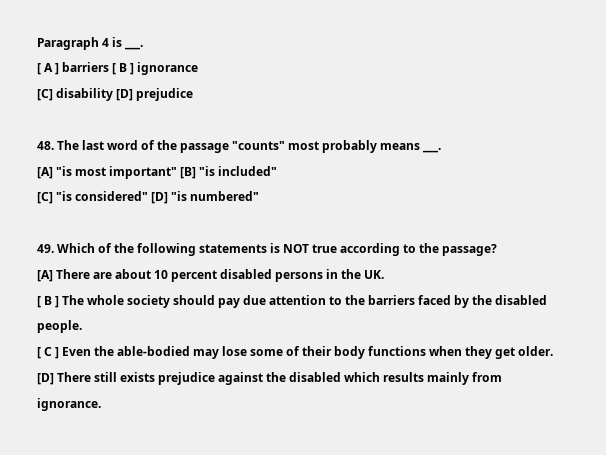Paragraph 4 is ___.
[ A ] barriers [ B ] ignorance
[C] disability [D] prejudice

48. The last word of the passage "counts" most probably means ___.
[A] "is most important" [B] "is included"
[C] "is considered" [D] "is numbered"

49. Which of the following statements is NOT true according to the passage?
[A] There are about 10 percent disabled persons in the UK.
[ B ] The whole society should pay due attention to the barriers faced by the disabled people.
[ C ] Even the able-bodied may lose some of their body functions when they get older.
[D] There still exists prejudice against the disabled which results mainly from ignorance.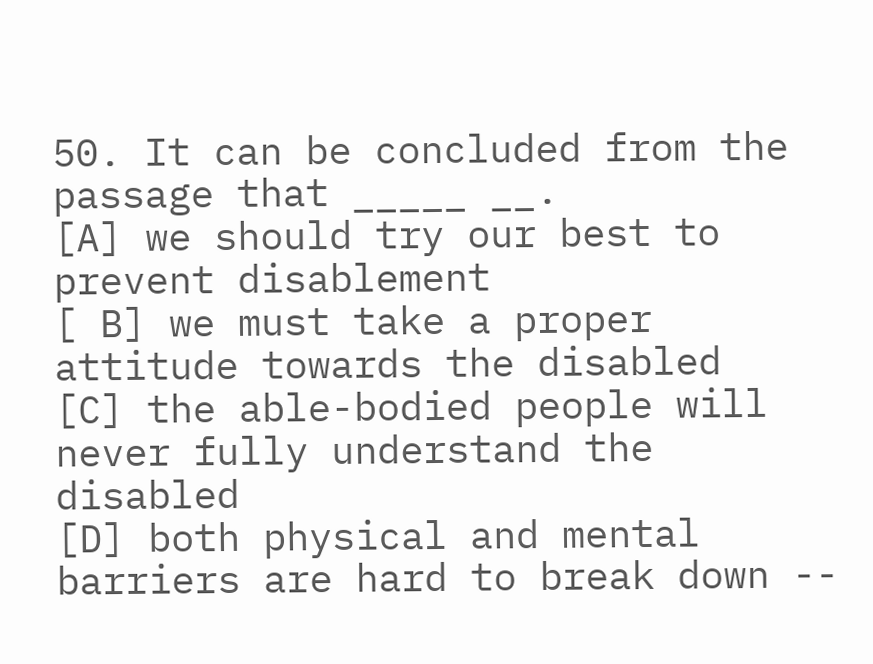50. It can be concluded from the passage that _____ __.
[A] we should try our best to prevent disablement
[ B] we must take a proper attitude towards the disabled
[C] the able-bodied people will never fully understand the disabled
[D] both physical and mental barriers are hard to break down --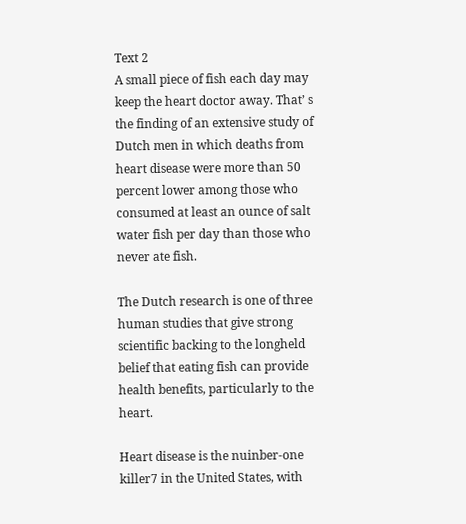Text 2
A small piece of fish each day may keep the heart doctor away. That’ s the finding of an extensive study of Dutch men in which deaths from heart disease were more than 50 percent lower among those who consumed at least an ounce of salt water fish per day than those who never ate fish.

The Dutch research is one of three human studies that give strong scientific backing to the longheld belief that eating fish can provide health benefits, particularly to the heart.

Heart disease is the nuinber-one killer7 in the United States, with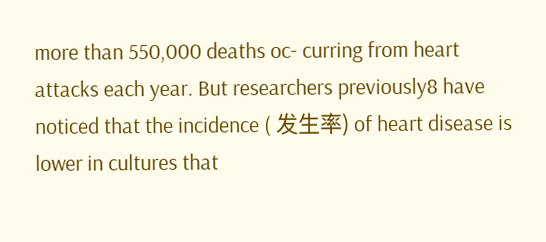more than 550,000 deaths oc- curring from heart attacks each year. But researchers previously8 have noticed that the incidence ( 发生率) of heart disease is lower in cultures that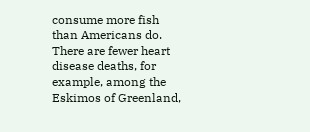consume more fish than Americans do. There are fewer heart disease deaths, for example, among the Eskimos of Greenland,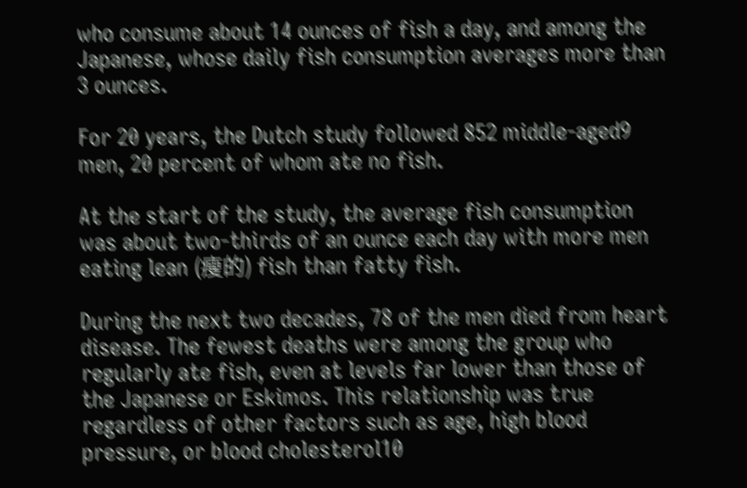who consume about 14 ounces of fish a day, and among the Japanese, whose daily fish consumption averages more than 3 ounces.

For 20 years, the Dutch study followed 852 middle-aged9 men, 20 percent of whom ate no fish.

At the start of the study, the average fish consumption was about two-thirds of an ounce each day with more men eating lean (瘦的) fish than fatty fish.

During the next two decades, 78 of the men died from heart disease. The fewest deaths were among the group who regularly ate fish, even at levels far lower than those of the Japanese or Eskimos. This relationship was true regardless of other factors such as age, high blood pressure, or blood cholesterol10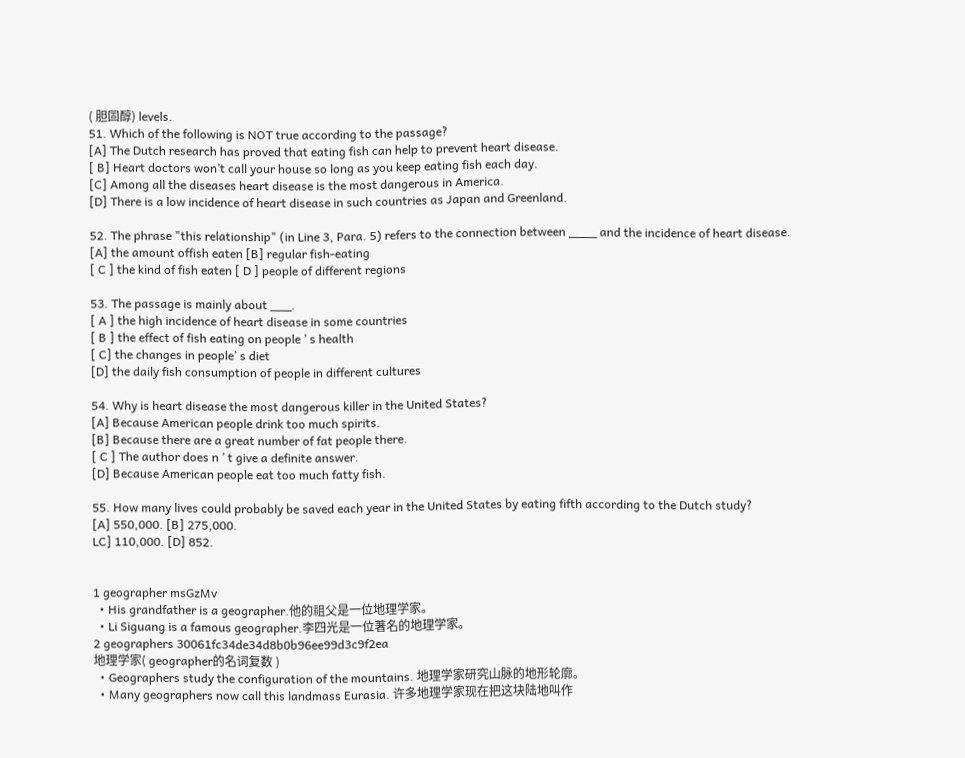( 胆固醇) levels.
51. Which of the following is NOT true according to the passage?
[A] The Dutch research has proved that eating fish can help to prevent heart disease.
[ B] Heart doctors won’t call your house so long as you keep eating fish each day.
[C] Among all the diseases heart disease is the most dangerous in America.
[D] There is a low incidence of heart disease in such countries as Japan and Greenland.

52. The phrase "this relationship" (in Line 3, Para. 5) refers to the connection between ____ and the incidence of heart disease.
[A] the amount offish eaten [B] regular fish-eating
[ C ] the kind of fish eaten [ D ] people of different regions

53. The passage is mainly about ___.
[ A ] the high incidence of heart disease in some countries
[ B ] the effect of fish eating on people ’ s health
[ C] the changes in people’ s diet
[D] the daily fish consumption of people in different cultures

54. Why is heart disease the most dangerous killer in the United States?
[A] Because American people drink too much spirits.
[B] Because there are a great number of fat people there.
[ C ] The author does n ’ t give a definite answer.
[D] Because American people eat too much fatty fish.

55. How many lives could probably be saved each year in the United States by eating fifth according to the Dutch study?
[A] 550,000. [B] 275,000.
LC] 110,000. [D] 852.


1 geographer msGzMv
  • His grandfather is a geographer.他的祖父是一位地理学家。
  • Li Siguang is a famous geographer.李四光是一位著名的地理学家。
2 geographers 30061fc34de34d8b0b96ee99d3c9f2ea
地理学家( geographer的名词复数 )
  • Geographers study the configuration of the mountains. 地理学家研究山脉的地形轮廓。
  • Many geographers now call this landmass Eurasia. 许多地理学家现在把这块陆地叫作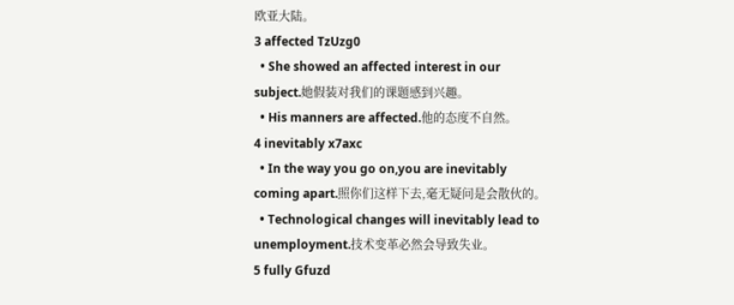欧亚大陆。
3 affected TzUzg0
  • She showed an affected interest in our subject.她假装对我们的课题感到兴趣。
  • His manners are affected.他的态度不自然。
4 inevitably x7axc
  • In the way you go on,you are inevitably coming apart.照你们这样下去,毫无疑问是会散伙的。
  • Technological changes will inevitably lead to unemployment.技术变革必然会导致失业。
5 fully Gfuzd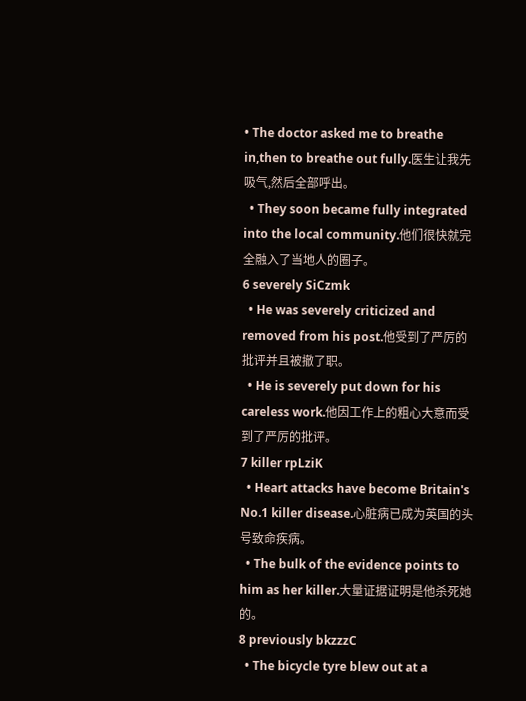• The doctor asked me to breathe in,then to breathe out fully.医生让我先吸气,然后全部呼出。
  • They soon became fully integrated into the local community.他们很快就完全融入了当地人的圈子。
6 severely SiCzmk
  • He was severely criticized and removed from his post.他受到了严厉的批评并且被撤了职。
  • He is severely put down for his careless work.他因工作上的粗心大意而受到了严厉的批评。
7 killer rpLziK
  • Heart attacks have become Britain's No.1 killer disease.心脏病已成为英国的头号致命疾病。
  • The bulk of the evidence points to him as her killer.大量证据证明是他杀死她的。
8 previously bkzzzC
  • The bicycle tyre blew out at a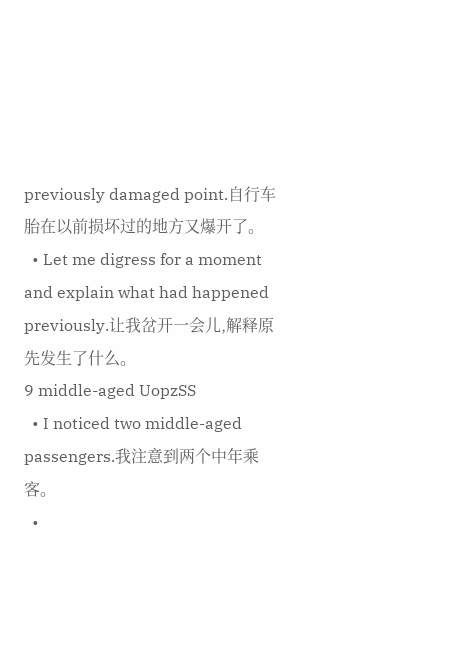previously damaged point.自行车胎在以前损坏过的地方又爆开了。
  • Let me digress for a moment and explain what had happened previously.让我岔开一会儿,解释原先发生了什么。
9 middle-aged UopzSS
  • I noticed two middle-aged passengers.我注意到两个中年乘客。
  •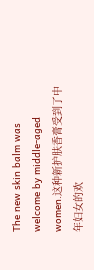The new skin balm was welcome by middle-aged women.这种新护肤香膏受到了中年妇女的欢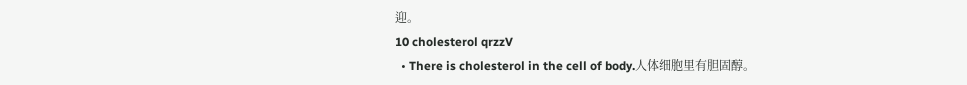迎。
10 cholesterol qrzzV
  • There is cholesterol in the cell of body.人体细胞里有胆固醇。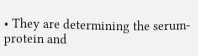• They are determining the serum-protein and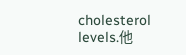cholesterol levels.他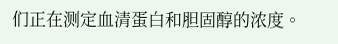们正在测定血清蛋白和胆固醇的浓度。